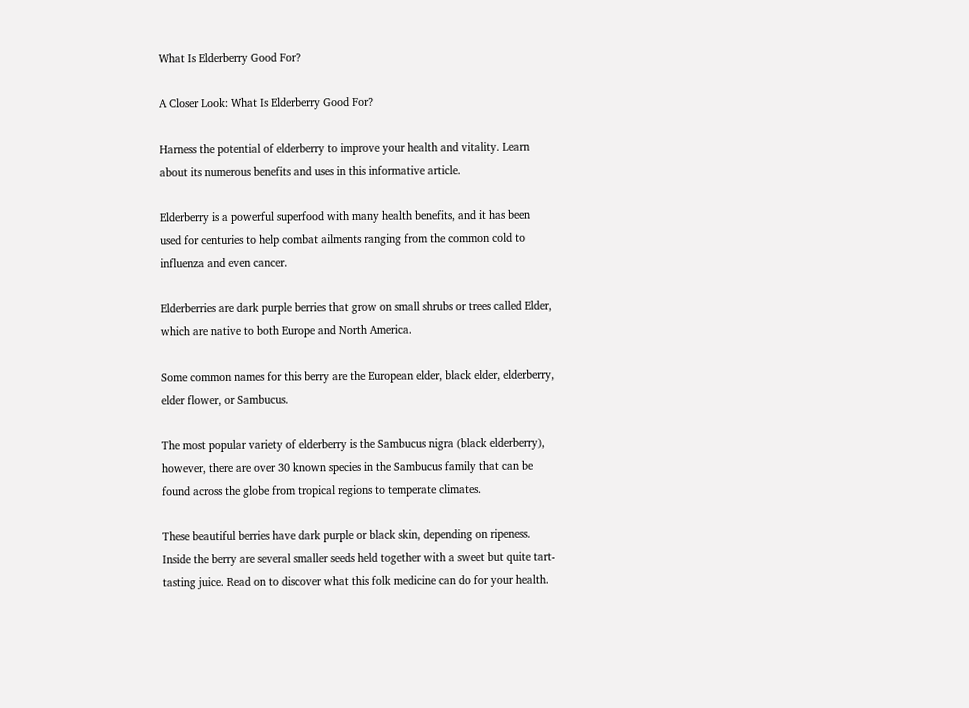What Is Elderberry Good For?

A Closer Look: What Is Elderberry Good For?

Harness the potential of elderberry to improve your health and vitality. Learn about its numerous benefits and uses in this informative article.

Elderberry is a powerful superfood with many health benefits, and it has been used for centuries to help combat ailments ranging from the common cold to influenza and even cancer.

Elderberries are dark purple berries that grow on small shrubs or trees called Elder, which are native to both Europe and North America.

Some common names for this berry are the European elder, black elder, elderberry, elder flower, or Sambucus.

The most popular variety of elderberry is the Sambucus nigra (black elderberry), however, there are over 30 known species in the Sambucus family that can be found across the globe from tropical regions to temperate climates.

These beautiful berries have dark purple or black skin, depending on ripeness. Inside the berry are several smaller seeds held together with a sweet but quite tart-tasting juice. Read on to discover what this folk medicine can do for your health.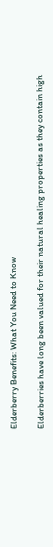Elderberry Benefits: What You Need to Know

Elderberries have long been valued for their natural healing properties as they contain high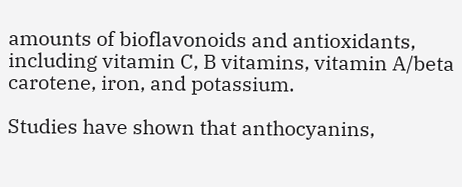amounts of bioflavonoids and antioxidants, including vitamin C, B vitamins, vitamin A/beta carotene, iron, and potassium.

Studies have shown that anthocyanins,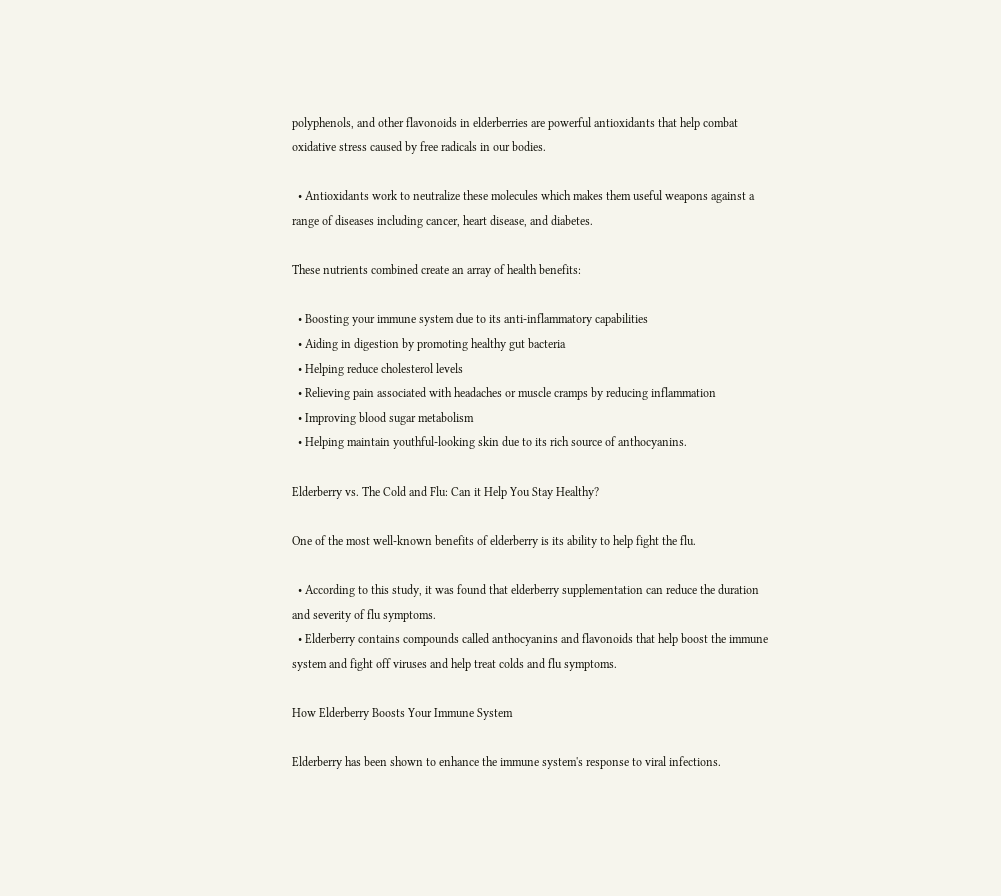polyphenols, and other flavonoids in elderberries are powerful antioxidants that help combat oxidative stress caused by free radicals in our bodies.

  • Antioxidants work to neutralize these molecules which makes them useful weapons against a range of diseases including cancer, heart disease, and diabetes.

These nutrients combined create an array of health benefits:

  • Boosting your immune system due to its anti-inflammatory capabilities
  • Aiding in digestion by promoting healthy gut bacteria
  • Helping reduce cholesterol levels
  • Relieving pain associated with headaches or muscle cramps by reducing inflammation
  • Improving blood sugar metabolism
  • Helping maintain youthful-looking skin due to its rich source of anthocyanins.

Elderberry vs. The Cold and Flu: Can it Help You Stay Healthy?

One of the most well-known benefits of elderberry is its ability to help fight the flu.

  • According to this study, it was found that elderberry supplementation can reduce the duration and severity of flu symptoms.
  • Elderberry contains compounds called anthocyanins and flavonoids that help boost the immune system and fight off viruses and help treat colds and flu symptoms.

How Elderberry Boosts Your Immune System

Elderberry has been shown to enhance the immune system's response to viral infections.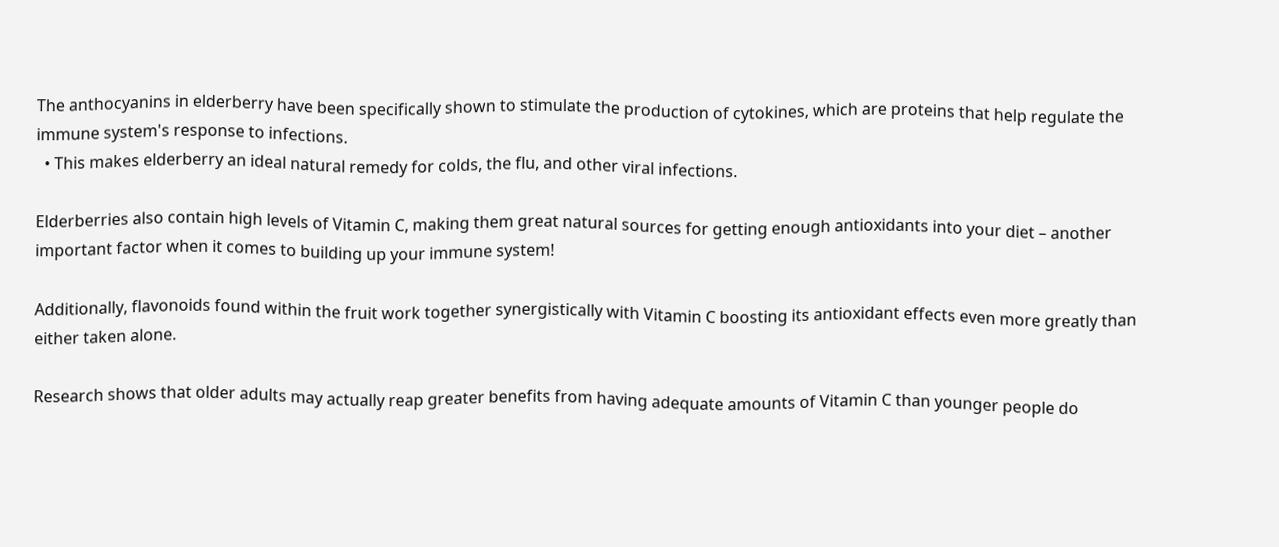The anthocyanins in elderberry have been specifically shown to stimulate the production of cytokines, which are proteins that help regulate the immune system's response to infections.
  • This makes elderberry an ideal natural remedy for colds, the flu, and other viral infections.

Elderberries also contain high levels of Vitamin C, making them great natural sources for getting enough antioxidants into your diet – another important factor when it comes to building up your immune system!

Additionally, flavonoids found within the fruit work together synergistically with Vitamin C boosting its antioxidant effects even more greatly than either taken alone.

Research shows that older adults may actually reap greater benefits from having adequate amounts of Vitamin C than younger people do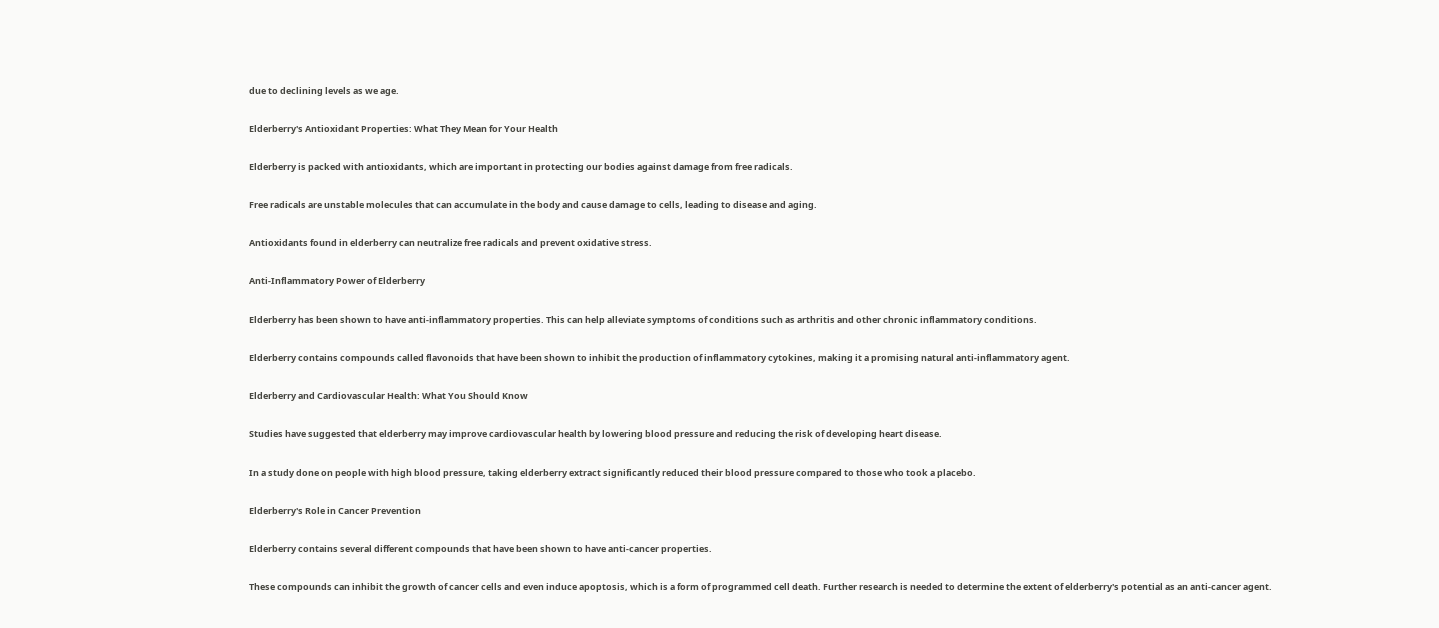due to declining levels as we age.

Elderberry's Antioxidant Properties: What They Mean for Your Health

Elderberry is packed with antioxidants, which are important in protecting our bodies against damage from free radicals.

Free radicals are unstable molecules that can accumulate in the body and cause damage to cells, leading to disease and aging.

Antioxidants found in elderberry can neutralize free radicals and prevent oxidative stress.

Anti-Inflammatory Power of Elderberry

Elderberry has been shown to have anti-inflammatory properties. This can help alleviate symptoms of conditions such as arthritis and other chronic inflammatory conditions.

Elderberry contains compounds called flavonoids that have been shown to inhibit the production of inflammatory cytokines, making it a promising natural anti-inflammatory agent.

Elderberry and Cardiovascular Health: What You Should Know

Studies have suggested that elderberry may improve cardiovascular health by lowering blood pressure and reducing the risk of developing heart disease.

In a study done on people with high blood pressure, taking elderberry extract significantly reduced their blood pressure compared to those who took a placebo.

Elderberry's Role in Cancer Prevention

Elderberry contains several different compounds that have been shown to have anti-cancer properties.

These compounds can inhibit the growth of cancer cells and even induce apoptosis, which is a form of programmed cell death. Further research is needed to determine the extent of elderberry's potential as an anti-cancer agent.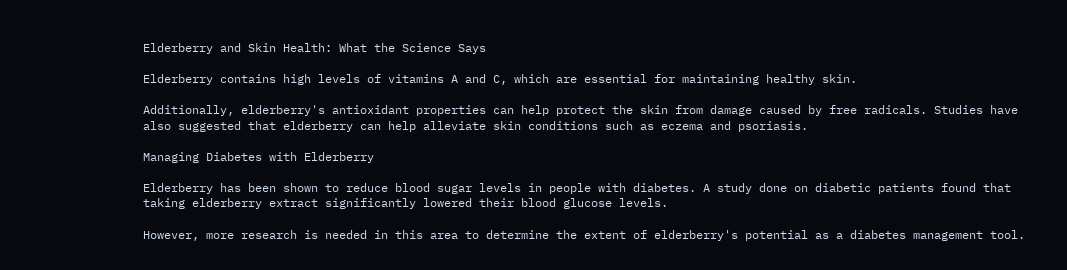Elderberry and Skin Health: What the Science Says

Elderberry contains high levels of vitamins A and C, which are essential for maintaining healthy skin.

Additionally, elderberry's antioxidant properties can help protect the skin from damage caused by free radicals. Studies have also suggested that elderberry can help alleviate skin conditions such as eczema and psoriasis.

Managing Diabetes with Elderberry

Elderberry has been shown to reduce blood sugar levels in people with diabetes. A study done on diabetic patients found that taking elderberry extract significantly lowered their blood glucose levels.

However, more research is needed in this area to determine the extent of elderberry's potential as a diabetes management tool.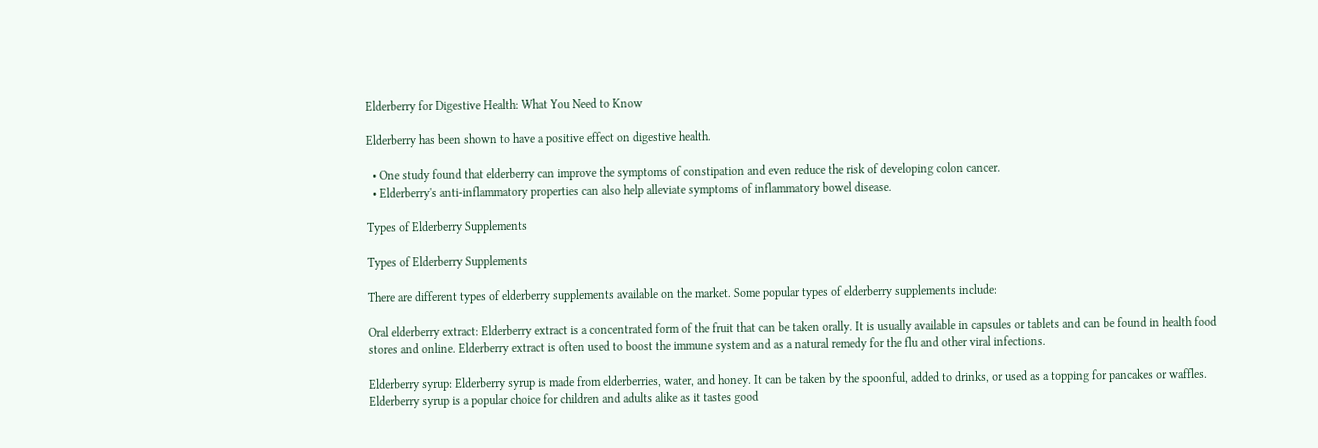Elderberry for Digestive Health: What You Need to Know

Elderberry has been shown to have a positive effect on digestive health.

  • One study found that elderberry can improve the symptoms of constipation and even reduce the risk of developing colon cancer.
  • Elderberry's anti-inflammatory properties can also help alleviate symptoms of inflammatory bowel disease.

Types of Elderberry Supplements

Types of Elderberry Supplements

There are different types of elderberry supplements available on the market. Some popular types of elderberry supplements include:

Oral elderberry extract: Elderberry extract is a concentrated form of the fruit that can be taken orally. It is usually available in capsules or tablets and can be found in health food stores and online. Elderberry extract is often used to boost the immune system and as a natural remedy for the flu and other viral infections.

Elderberry syrup: Elderberry syrup is made from elderberries, water, and honey. It can be taken by the spoonful, added to drinks, or used as a topping for pancakes or waffles. Elderberry syrup is a popular choice for children and adults alike as it tastes good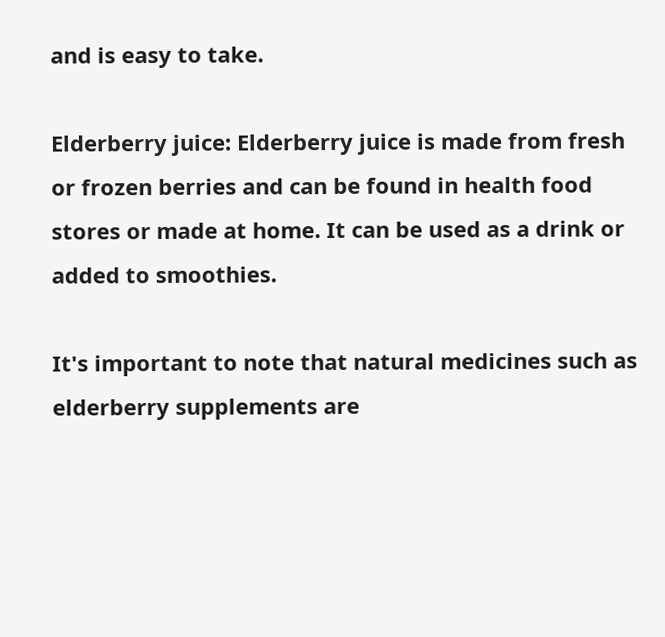and is easy to take.

Elderberry juice: Elderberry juice is made from fresh or frozen berries and can be found in health food stores or made at home. It can be used as a drink or added to smoothies.

It's important to note that natural medicines such as elderberry supplements are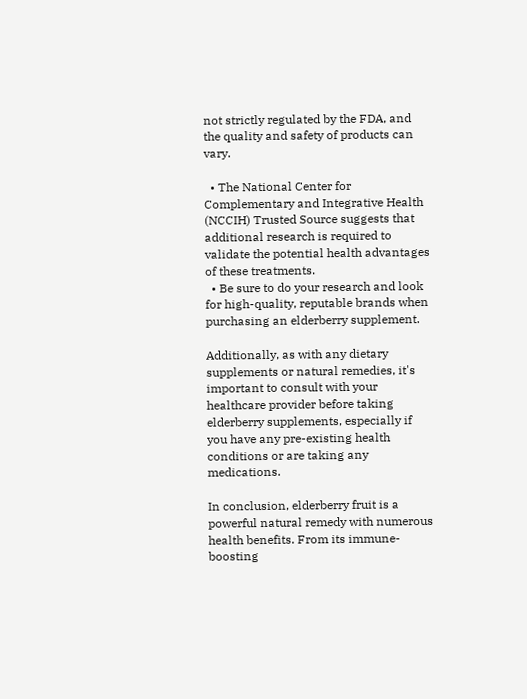not strictly regulated by the FDA, and the quality and safety of products can vary.

  • The National Center for Complementary and Integrative Health (NCCIH) Trusted Source suggests that additional research is required to validate the potential health advantages of these treatments.
  • Be sure to do your research and look for high-quality, reputable brands when purchasing an elderberry supplement.

Additionally, as with any dietary supplements or natural remedies, it's important to consult with your healthcare provider before taking elderberry supplements, especially if you have any pre-existing health conditions or are taking any medications.

In conclusion, elderberry fruit is a powerful natural remedy with numerous health benefits. From its immune-boosting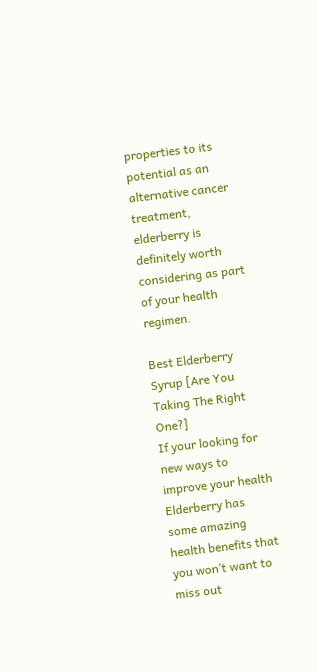properties to its potential as an alternative cancer treatment, elderberry is definitely worth considering as part of your health regimen.

Best Elderberry Syrup [Are You Taking The Right One?]
If your looking for new ways to improve your health Elderberry has some amazing health benefits that you won’t want to miss out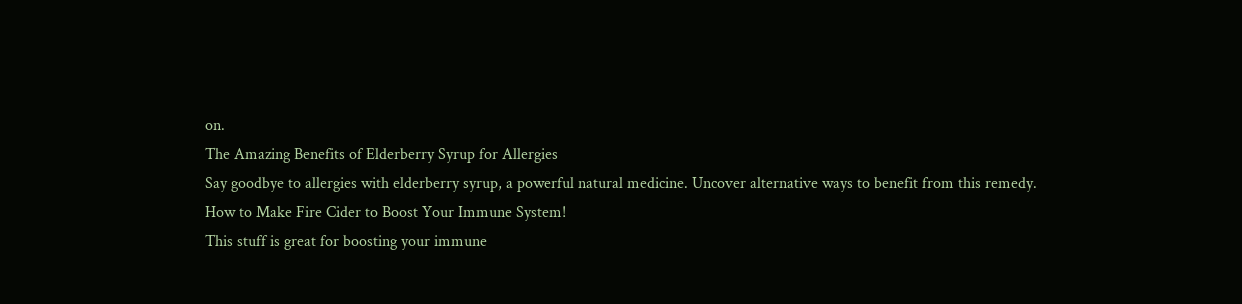on.
The Amazing Benefits of Elderberry Syrup for Allergies
Say goodbye to allergies with elderberry syrup, a powerful natural medicine. Uncover alternative ways to benefit from this remedy.
How to Make Fire Cider to Boost Your Immune System!
This stuff is great for boosting your immune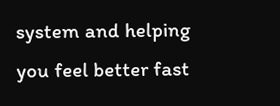system and helping you feel better fast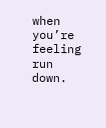when you’re feeling run down.